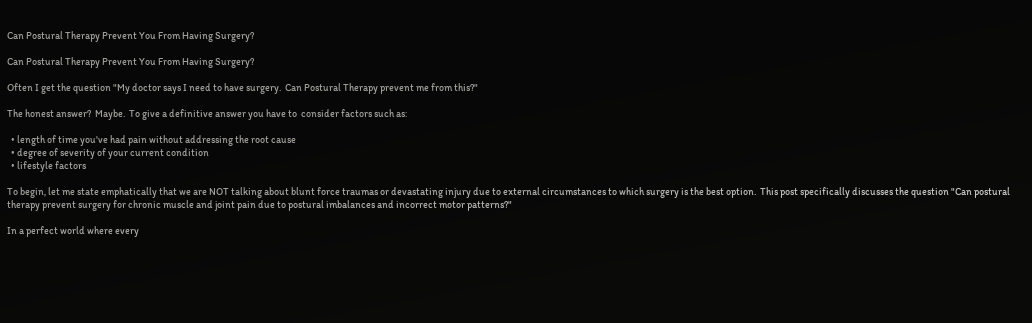Can Postural Therapy Prevent You From Having Surgery?

Can Postural Therapy Prevent You From Having Surgery?

Often I get the question "My doctor says I need to have surgery.  Can Postural Therapy prevent me from this?"

The honest answer?  Maybe.  To give a definitive answer you have to  consider factors such as:

  • length of time you've had pain without addressing the root cause
  • degree of severity of your current condition
  • lifestyle factors

To begin, let me state emphatically that we are NOT talking about blunt force traumas or devastating injury due to external circumstances to which surgery is the best option.  This post specifically discusses the question "Can postural therapy prevent surgery for chronic muscle and joint pain due to postural imbalances and incorrect motor patterns?"

In a perfect world where every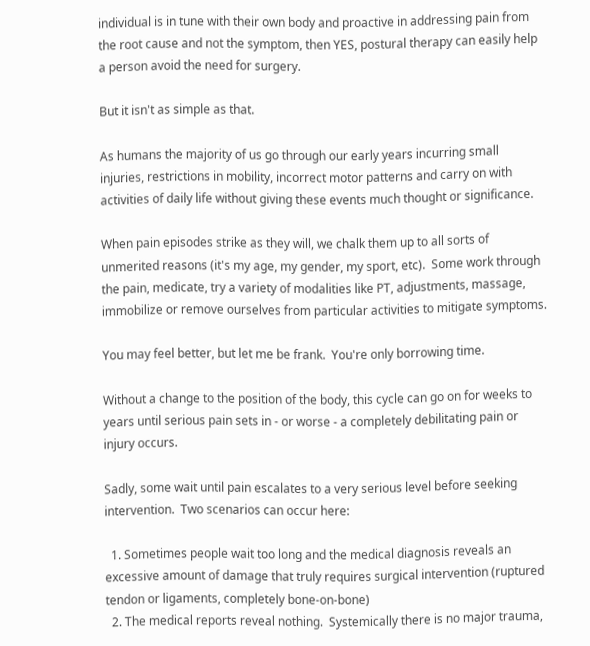individual is in tune with their own body and proactive in addressing pain from the root cause and not the symptom, then YES, postural therapy can easily help a person avoid the need for surgery.

But it isn't as simple as that.

As humans the majority of us go through our early years incurring small injuries, restrictions in mobility, incorrect motor patterns and carry on with activities of daily life without giving these events much thought or significance.

When pain episodes strike as they will, we chalk them up to all sorts of unmerited reasons (it's my age, my gender, my sport, etc).  Some work through the pain, medicate, try a variety of modalities like PT, adjustments, massage, immobilize or remove ourselves from particular activities to mitigate symptoms.

You may feel better, but let me be frank.  You're only borrowing time.

Without a change to the position of the body, this cycle can go on for weeks to years until serious pain sets in - or worse - a completely debilitating pain or injury occurs.

Sadly, some wait until pain escalates to a very serious level before seeking intervention.  Two scenarios can occur here:

  1. Sometimes people wait too long and the medical diagnosis reveals an excessive amount of damage that truly requires surgical intervention (ruptured tendon or ligaments, completely bone-on-bone)
  2. The medical reports reveal nothing.  Systemically there is no major trauma,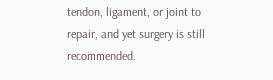tendon, ligament, or joint to repair, and yet surgery is still recommended.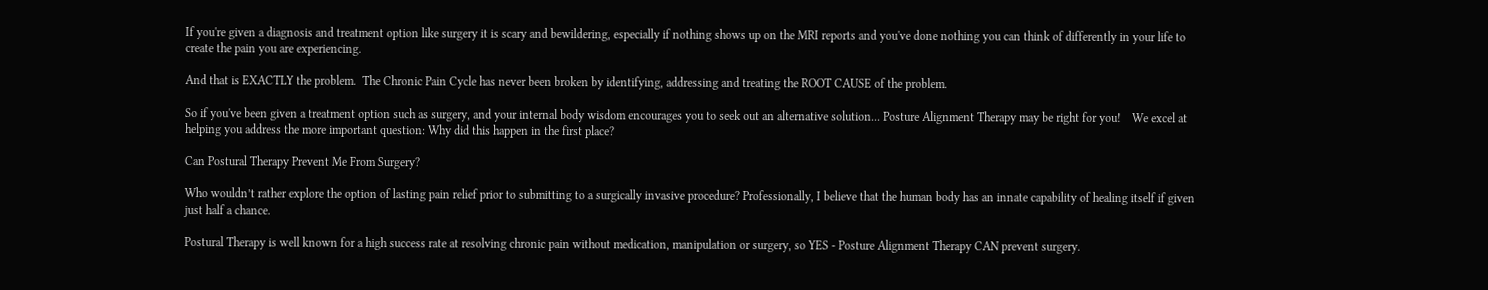If you're given a diagnosis and treatment option like surgery it is scary and bewildering, especially if nothing shows up on the MRI reports and you've done nothing you can think of differently in your life to create the pain you are experiencing.

And that is EXACTLY the problem.  The Chronic Pain Cycle has never been broken by identifying, addressing and treating the ROOT CAUSE of the problem.

So if you've been given a treatment option such as surgery, and your internal body wisdom encourages you to seek out an alternative solution... Posture Alignment Therapy may be right for you!    We excel at helping you address the more important question: Why did this happen in the first place?

Can Postural Therapy Prevent Me From Surgery?

Who wouldn’t rather explore the option of lasting pain relief prior to submitting to a surgically invasive procedure? Professionally, I believe that the human body has an innate capability of healing itself if given just half a chance.

Postural Therapy is well known for a high success rate at resolving chronic pain without medication, manipulation or surgery, so YES - Posture Alignment Therapy CAN prevent surgery.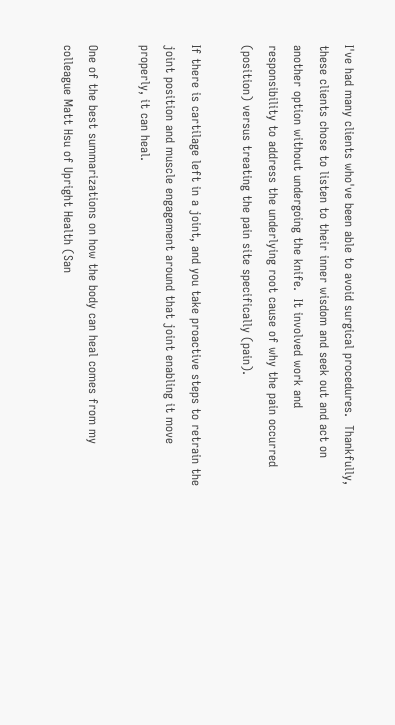I've had many clients who've been able to avoid surgical procedures.  Thankfully, these clients chose to listen to their inner wisdom and seek out and act on another option without undergoing the knife.  It involved work and responsibility to address the underlying root cause of why the pain occurred (position) versus treating the pain site specifically (pain).

If there is cartilage left in a joint, and you take proactive steps to retrain the joint position and muscle engagement around that joint enabling it move properly, it can heal.

One of the best summarizations on how the body can heal comes from my colleague Matt Hsu of Upright Health (San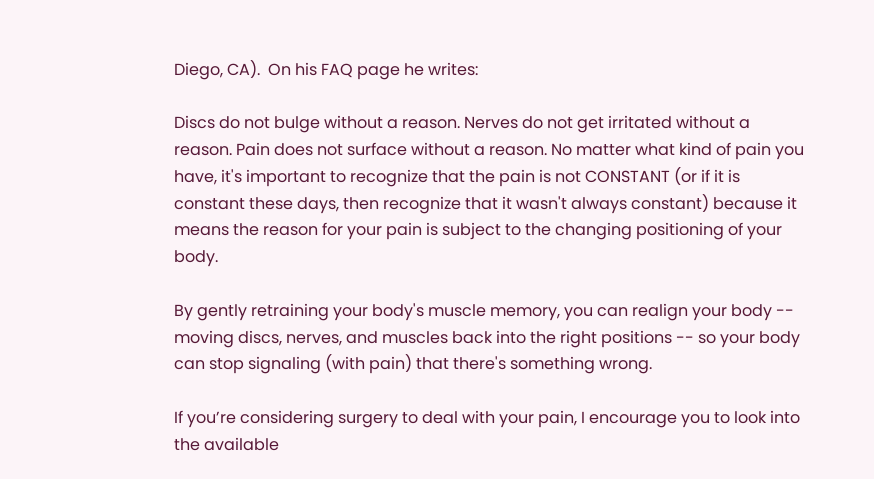Diego, CA).  On his FAQ page he writes:

Discs do not bulge without a reason. Nerves do not get irritated without a reason. Pain does not surface without a reason. No matter what kind of pain you have, it's important to recognize that the pain is not CONSTANT (or if it is constant these days, then recognize that it wasn't always constant) because it means the reason for your pain is subject to the changing positioning of your body.

By gently retraining your body's muscle memory, you can realign your body -- moving discs, nerves, and muscles back into the right positions -- so your body can stop signaling (with pain) that there's something wrong.

If you’re considering surgery to deal with your pain, I encourage you to look into the available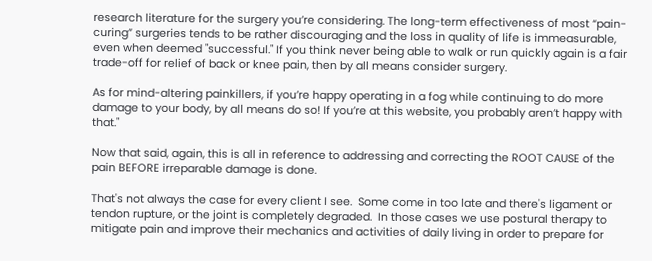research literature for the surgery you’re considering. The long-term effectiveness of most “pain-curing” surgeries tends to be rather discouraging and the loss in quality of life is immeasurable, even when deemed "successful." If you think never being able to walk or run quickly again is a fair trade-off for relief of back or knee pain, then by all means consider surgery.

As for mind-altering painkillers, if you’re happy operating in a fog while continuing to do more damage to your body, by all means do so! If you’re at this website, you probably aren’t happy with that."

Now that said, again, this is all in reference to addressing and correcting the ROOT CAUSE of the pain BEFORE irreparable damage is done.

That's not always the case for every client I see.  Some come in too late and there's ligament or tendon rupture, or the joint is completely degraded.  In those cases we use postural therapy to mitigate pain and improve their mechanics and activities of daily living in order to prepare for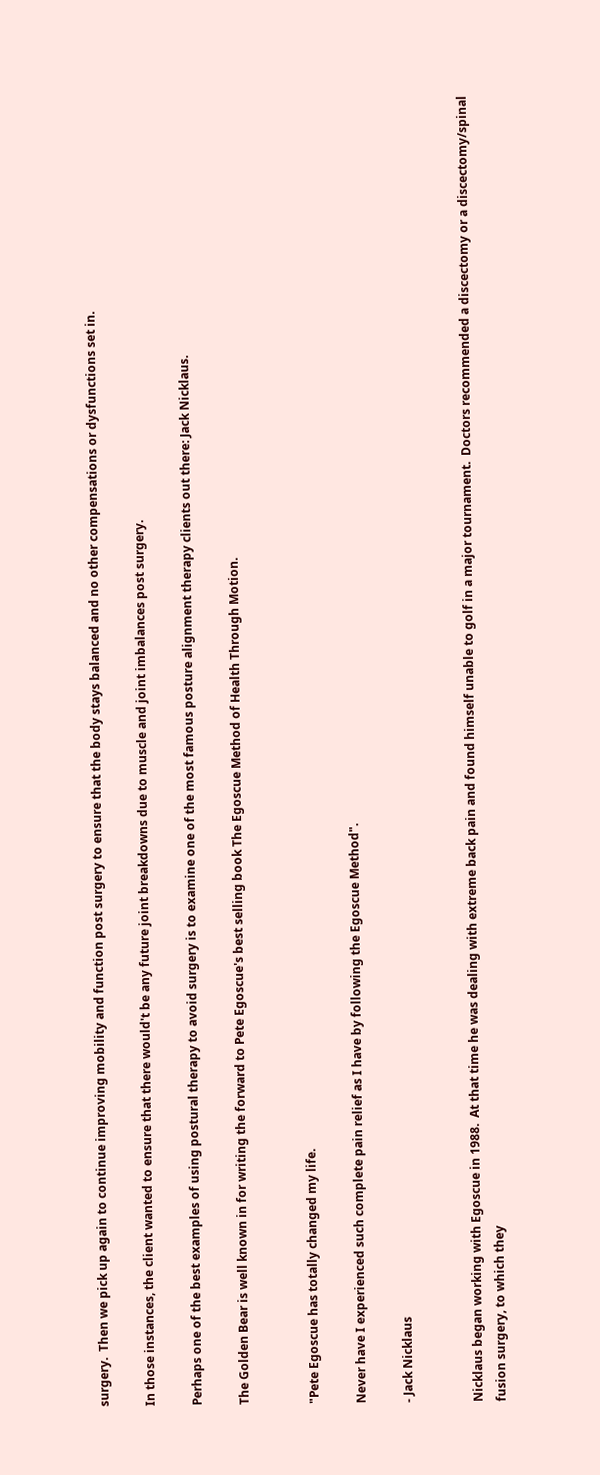surgery.  Then we pick up again to continue improving mobility and function post surgery to ensure that the body stays balanced and no other compensations or dysfunctions set in.

In those instances, the client wanted to ensure that there would't be any future joint breakdowns due to muscle and joint imbalances post surgery.

Perhaps one of the best examples of using postural therapy to avoid surgery is to examine one of the most famous posture alignment therapy clients out there: Jack Nicklaus.

The Golden Bear is well known in for writing the forward to Pete Egoscue's best selling book The Egoscue Method of Health Through Motion.


"Pete Egoscue has totally changed my life.

Never have I experienced such complete pain relief as I have by following the Egoscue Method".

- Jack Nicklaus


Nicklaus began working with Egoscue in 1988.  At that time he was dealing with extreme back pain and found himself unable to golf in a major tournament.  Doctors recommended a discectomy or a discectomy/spinal fusion surgery, to which they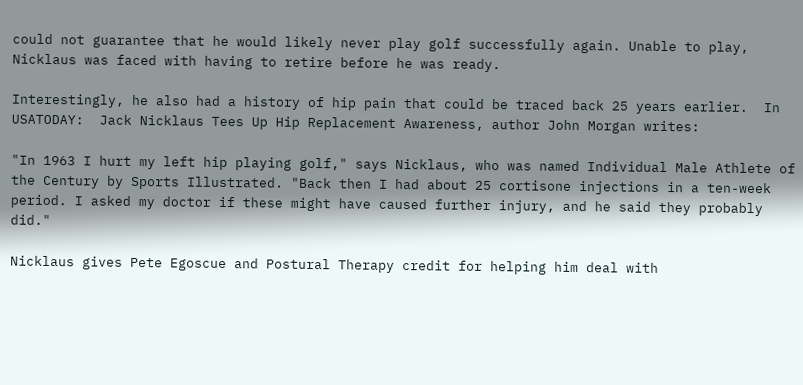could not guarantee that he would likely never play golf successfully again. Unable to play, Nicklaus was faced with having to retire before he was ready.

Interestingly, he also had a history of hip pain that could be traced back 25 years earlier.  In USATODAY:  Jack Nicklaus Tees Up Hip Replacement Awareness, author John Morgan writes:

"In 1963 I hurt my left hip playing golf," says Nicklaus, who was named Individual Male Athlete of the Century by Sports Illustrated. "Back then I had about 25 cortisone injections in a ten-week period. I asked my doctor if these might have caused further injury, and he said they probably did."

Nicklaus gives Pete Egoscue and Postural Therapy credit for helping him deal with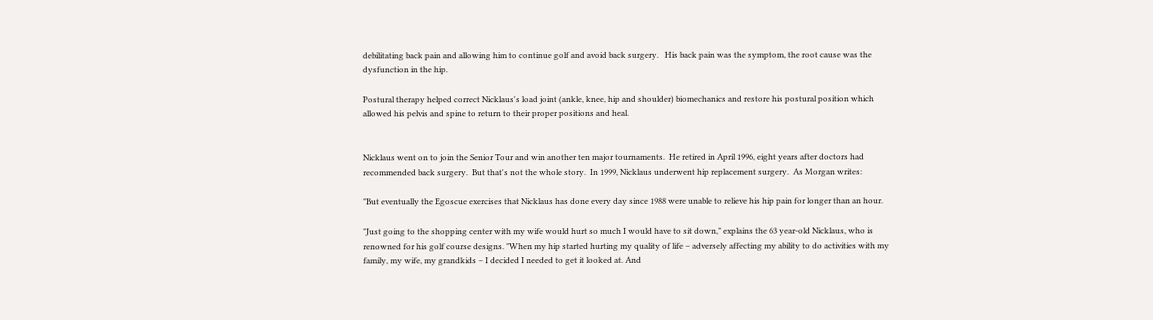debilitating back pain and allowing him to continue golf and avoid back surgery.   His back pain was the symptom, the root cause was the dysfunction in the hip.

Postural therapy helped correct Nicklaus's load joint (ankle, knee, hip and shoulder) biomechanics and restore his postural position which allowed his pelvis and spine to return to their proper positions and heal.


Nicklaus went on to join the Senior Tour and win another ten major tournaments.  He retired in April 1996, eight years after doctors had recommended back surgery.  But that's not the whole story.  In 1999, Nicklaus underwent hip replacement surgery.  As Morgan writes:

"But eventually the Egoscue exercises that Nicklaus has done every day since 1988 were unable to relieve his hip pain for longer than an hour.

"Just going to the shopping center with my wife would hurt so much I would have to sit down," explains the 63 year-old Nicklaus, who is renowned for his golf course designs. "When my hip started hurting my quality of life – adversely affecting my ability to do activities with my family, my wife, my grandkids – I decided I needed to get it looked at. And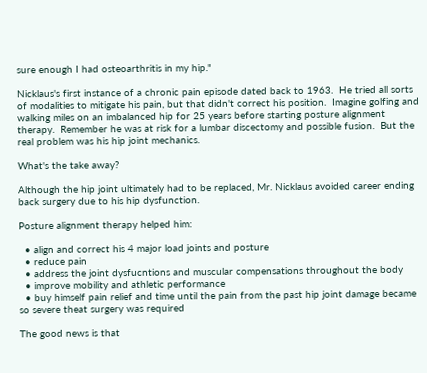sure enough I had osteoarthritis in my hip."

Nicklaus's first instance of a chronic pain episode dated back to 1963.  He tried all sorts of modalities to mitigate his pain, but that didn't correct his position.  Imagine golfing and walking miles on an imbalanced hip for 25 years before starting posture alignment therapy.  Remember he was at risk for a lumbar discectomy and possible fusion.  But the real problem was his hip joint mechanics.

What's the take away?

Although the hip joint ultimately had to be replaced, Mr. Nicklaus avoided career ending back surgery due to his hip dysfunction.

Posture alignment therapy helped him:

  • align and correct his 4 major load joints and posture
  • reduce pain
  • address the joint dysfucntions and muscular compensations throughout the body
  • improve mobility and athletic performance
  • buy himself pain relief and time until the pain from the past hip joint damage became so severe theat surgery was required

The good news is that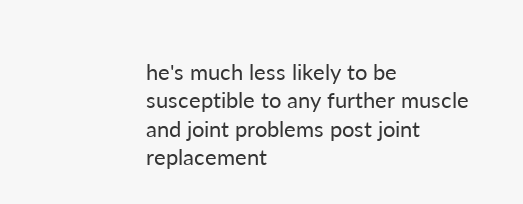he's much less likely to be susceptible to any further muscle and joint problems post joint replacement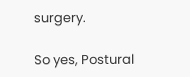surgery.

So yes, Postural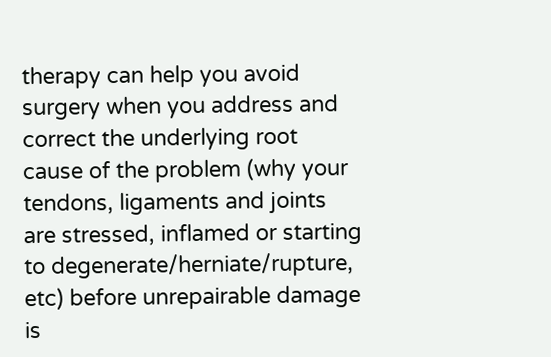therapy can help you avoid surgery when you address and correct the underlying root cause of the problem (why your tendons, ligaments and joints are stressed, inflamed or starting to degenerate/herniate/rupture, etc) before unrepairable damage is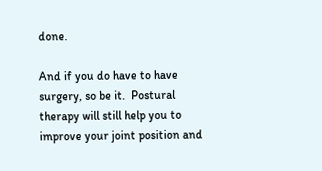done.

And if you do have to have surgery, so be it.  Postural therapy will still help you to improve your joint position and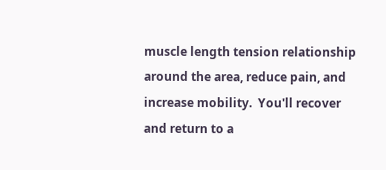muscle length tension relationship around the area, reduce pain, and increase mobility.  You'll recover and return to a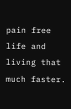pain free life and living that much faster.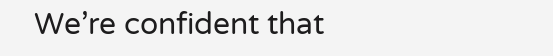We’re confident that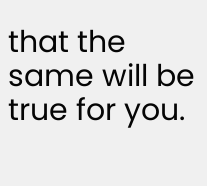that the same will be true for you.